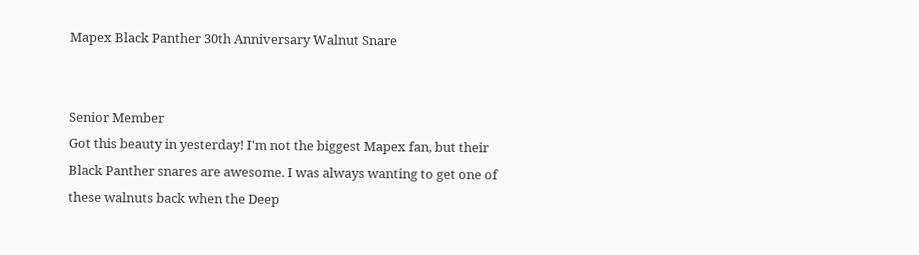Mapex Black Panther 30th Anniversary Walnut Snare


Senior Member
Got this beauty in yesterday! I'm not the biggest Mapex fan, but their Black Panther snares are awesome. I was always wanting to get one of these walnuts back when the Deep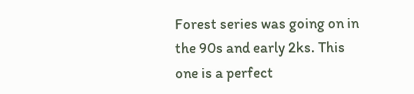Forest series was going on in the 90s and early 2ks. This one is a perfect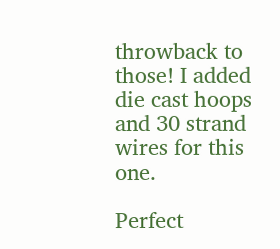throwback to those! I added die cast hoops and 30 strand wires for this one.

Perfect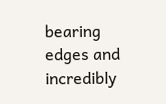bearing edges and incredibly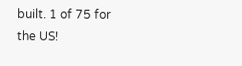built. 1 of 75 for the US!